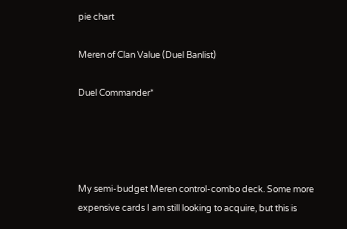pie chart

Meren of Clan Value (Duel Banlist)

Duel Commander*




My semi-budget Meren control-combo deck. Some more expensive cards I am still looking to acquire, but this is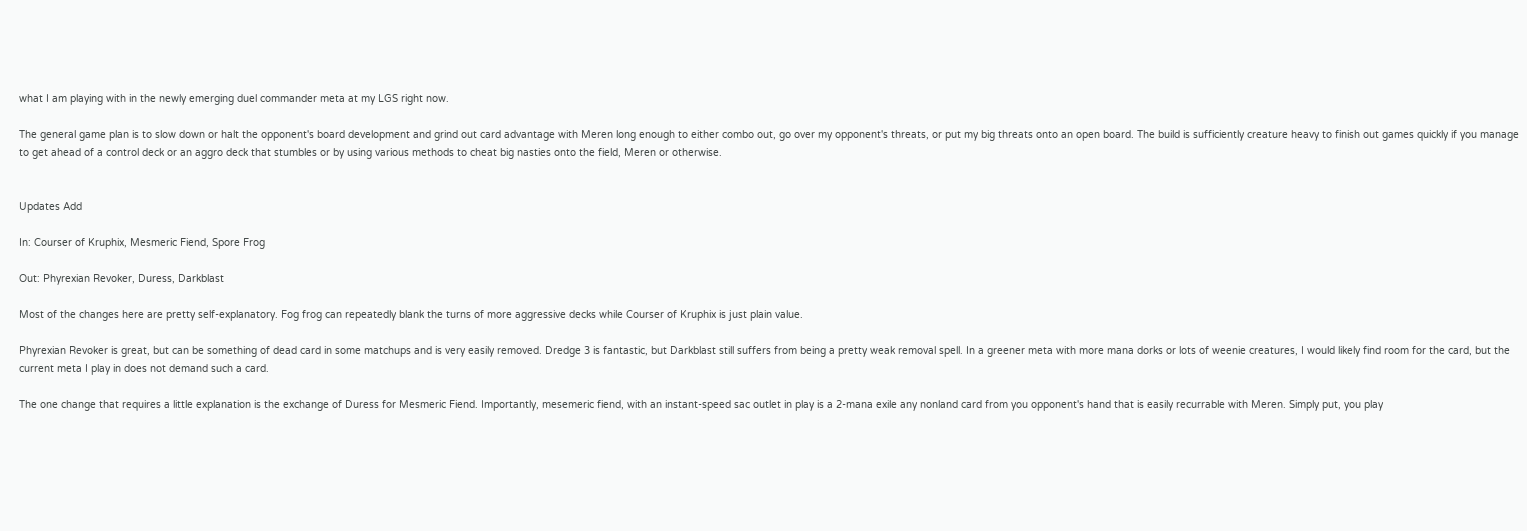what I am playing with in the newly emerging duel commander meta at my LGS right now.

The general game plan is to slow down or halt the opponent's board development and grind out card advantage with Meren long enough to either combo out, go over my opponent's threats, or put my big threats onto an open board. The build is sufficiently creature heavy to finish out games quickly if you manage to get ahead of a control deck or an aggro deck that stumbles or by using various methods to cheat big nasties onto the field, Meren or otherwise.


Updates Add

In: Courser of Kruphix, Mesmeric Fiend, Spore Frog

Out: Phyrexian Revoker, Duress, Darkblast

Most of the changes here are pretty self-explanatory. Fog frog can repeatedly blank the turns of more aggressive decks while Courser of Kruphix is just plain value.

Phyrexian Revoker is great, but can be something of dead card in some matchups and is very easily removed. Dredge 3 is fantastic, but Darkblast still suffers from being a pretty weak removal spell. In a greener meta with more mana dorks or lots of weenie creatures, I would likely find room for the card, but the current meta I play in does not demand such a card.

The one change that requires a little explanation is the exchange of Duress for Mesmeric Fiend. Importantly, mesemeric fiend, with an instant-speed sac outlet in play is a 2-mana exile any nonland card from you opponent's hand that is easily recurrable with Meren. Simply put, you play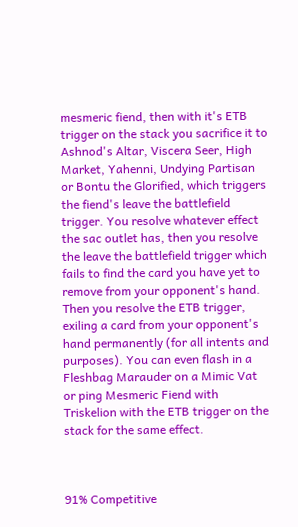mesmeric fiend, then with it's ETB trigger on the stack you sacrifice it to Ashnod's Altar, Viscera Seer, High Market, Yahenni, Undying Partisan or Bontu the Glorified, which triggers the fiend's leave the battlefield trigger. You resolve whatever effect the sac outlet has, then you resolve the leave the battlefield trigger which fails to find the card you have yet to remove from your opponent's hand. Then you resolve the ETB trigger, exiling a card from your opponent's hand permanently (for all intents and purposes). You can even flash in a Fleshbag Marauder on a Mimic Vat or ping Mesmeric Fiend with Triskelion with the ETB trigger on the stack for the same effect.



91% Competitive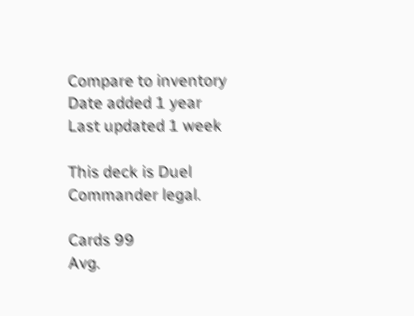Compare to inventory
Date added 1 year
Last updated 1 week

This deck is Duel Commander legal.

Cards 99
Avg.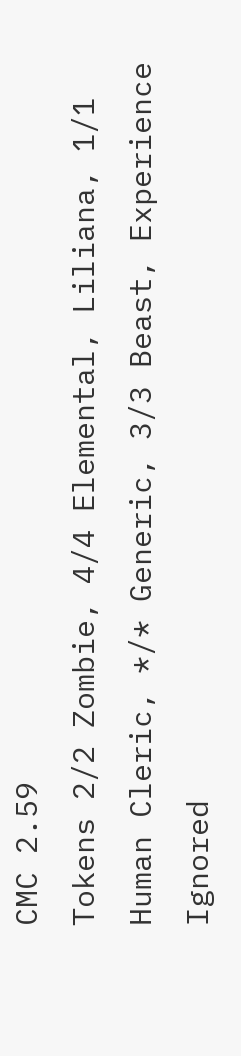CMC 2.59
Tokens 2/2 Zombie, 4/4 Elemental, Liliana, 1/1 Human Cleric, */* Generic, 3/3 Beast, Experience
Ignored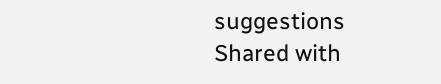suggestions
Shared with